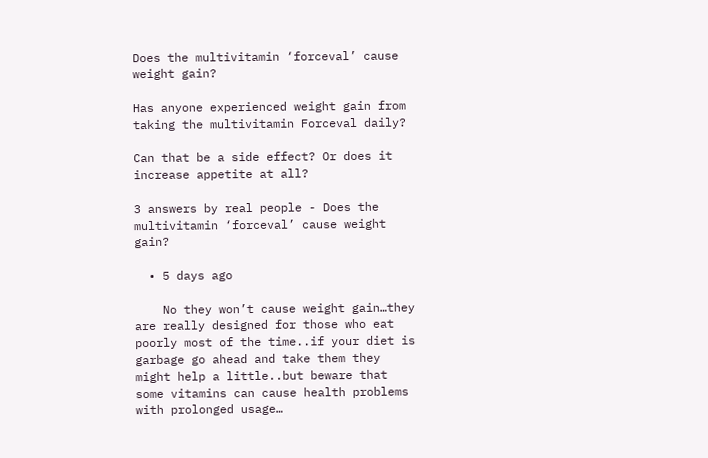Does the multivitamin ‘forceval’ cause weight gain?

Has anyone experienced weight gain from taking the multivitamin Forceval daily?

Can that be a side effect? Or does it increase appetite at all?

3 answers by real people - Does the multivitamin ‘forceval’ cause weight gain?

  • 5 days ago

    No they won’t cause weight gain…they are really designed for those who eat poorly most of the time..if your diet is garbage go ahead and take them they might help a little..but beware that some vitamins can cause health problems with prolonged usage…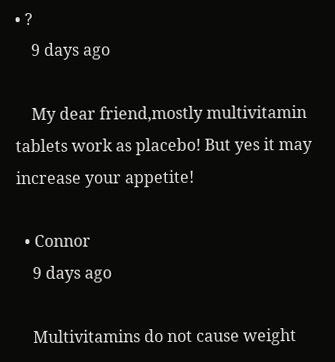• ?
    9 days ago

    My dear friend,mostly multivitamin tablets work as placebo! But yes it may increase your appetite!

  • Connor
    9 days ago

    Multivitamins do not cause weight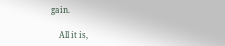gain.

    All it is,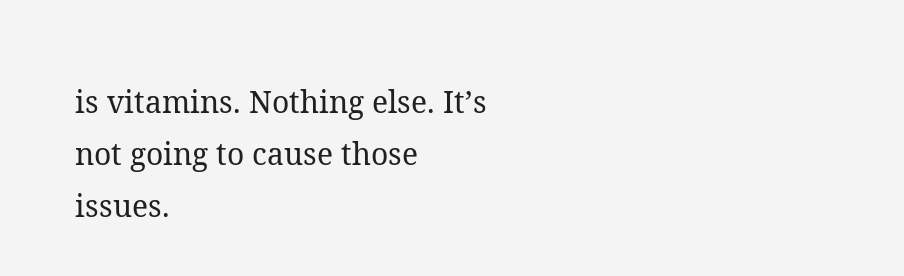is vitamins. Nothing else. It’s not going to cause those issues.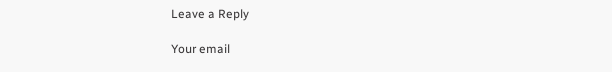Leave a Reply

Your email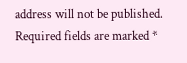address will not be published. Required fields are marked *